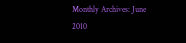Monthly Archives: June 2010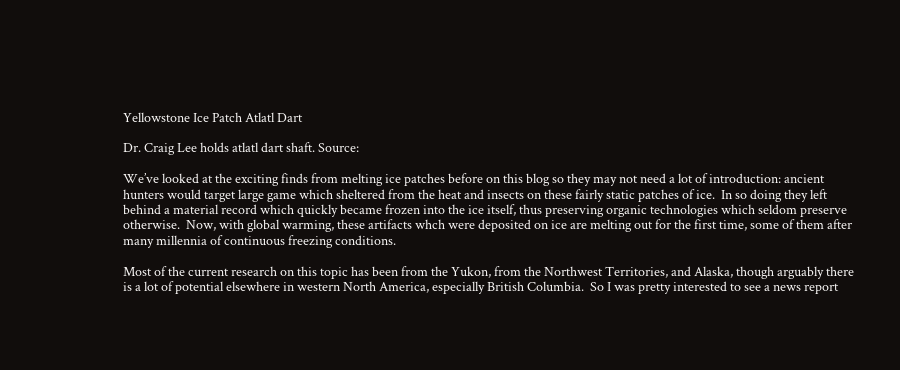Yellowstone Ice Patch Atlatl Dart

Dr. Craig Lee holds atlatl dart shaft. Source:

We’ve looked at the exciting finds from melting ice patches before on this blog so they may not need a lot of introduction: ancient hunters would target large game which sheltered from the heat and insects on these fairly static patches of ice.  In so doing they left behind a material record which quickly became frozen into the ice itself, thus preserving organic technologies which seldom preserve otherwise.  Now, with global warming, these artifacts whch were deposited on ice are melting out for the first time, some of them after many millennia of continuous freezing conditions.

Most of the current research on this topic has been from the Yukon, from the Northwest Territories, and Alaska, though arguably there is a lot of potential elsewhere in western North America, especially British Columbia.  So I was pretty interested to see a news report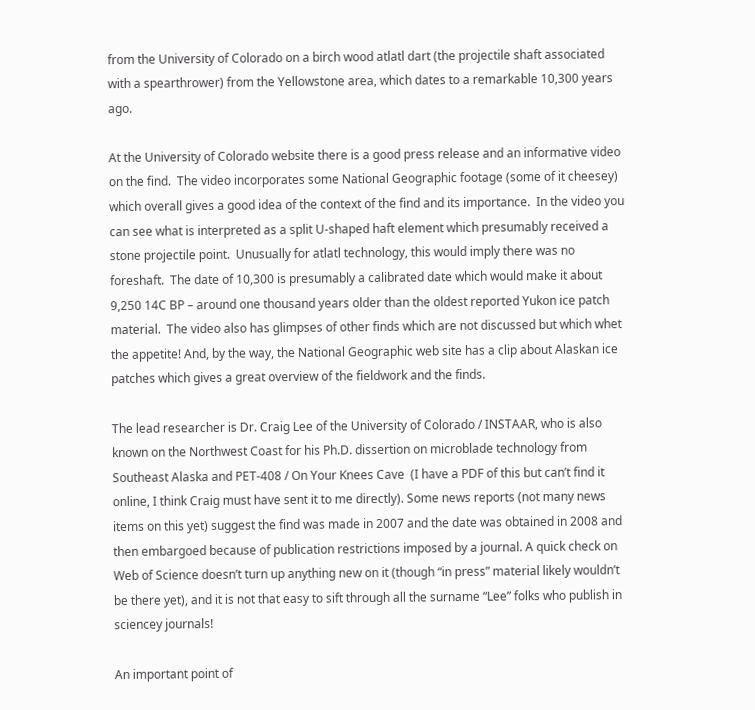from the University of Colorado on a birch wood atlatl dart (the projectile shaft associated with a spearthrower) from the Yellowstone area, which dates to a remarkable 10,300 years ago.

At the University of Colorado website there is a good press release and an informative video on the find.  The video incorporates some National Geographic footage (some of it cheesey) which overall gives a good idea of the context of the find and its importance.  In the video you can see what is interpreted as a split U-shaped haft element which presumably received a stone projectile point.  Unusually for atlatl technology, this would imply there was no foreshaft.  The date of 10,300 is presumably a calibrated date which would make it about 9,250 14C BP – around one thousand years older than the oldest reported Yukon ice patch material.  The video also has glimpses of other finds which are not discussed but which whet the appetite! And, by the way, the National Geographic web site has a clip about Alaskan ice patches which gives a great overview of the fieldwork and the finds.

The lead researcher is Dr. Craig Lee of the University of Colorado / INSTAAR, who is also known on the Northwest Coast for his Ph.D. dissertion on microblade technology from Southeast Alaska and PET-408 / On Your Knees Cave  (I have a PDF of this but can’t find it online, I think Craig must have sent it to me directly). Some news reports (not many news items on this yet) suggest the find was made in 2007 and the date was obtained in 2008 and then embargoed because of publication restrictions imposed by a journal. A quick check on Web of Science doesn’t turn up anything new on it (though “in press” material likely wouldn’t be there yet), and it is not that easy to sift through all the surname “Lee” folks who publish in sciencey journals!

An important point of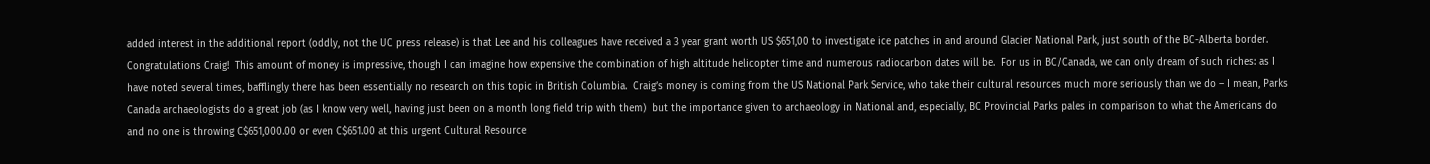added interest in the additional report (oddly, not the UC press release) is that Lee and his colleagues have received a 3 year grant worth US $651,00 to investigate ice patches in and around Glacier National Park, just south of the BC-Alberta border.  Congratulations Craig!  This amount of money is impressive, though I can imagine how expensive the combination of high altitude helicopter time and numerous radiocarbon dates will be.  For us in BC/Canada, we can only dream of such riches: as I have noted several times, bafflingly there has been essentially no research on this topic in British Columbia.  Craig’s money is coming from the US National Park Service, who take their cultural resources much more seriously than we do – I mean, Parks Canada archaeologists do a great job (as I know very well, having just been on a month long field trip with them)  but the importance given to archaeology in National and, especially, BC Provincial Parks pales in comparison to what the Americans do and no one is throwing C$651,000.00 or even C$651.00 at this urgent Cultural Resource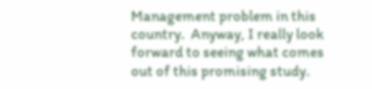Management problem in this country.  Anyway, I really look forward to seeing what comes out of this promising study.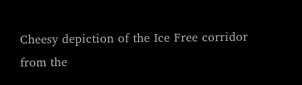Cheesy depiction of the Ice Free corridor from the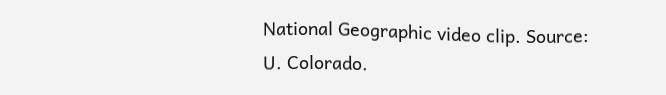National Geographic video clip. Source: U. Colorado.